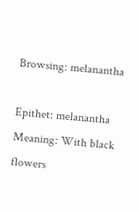Browsing: melanantha

Epithet: melanantha
Meaning: With black flowers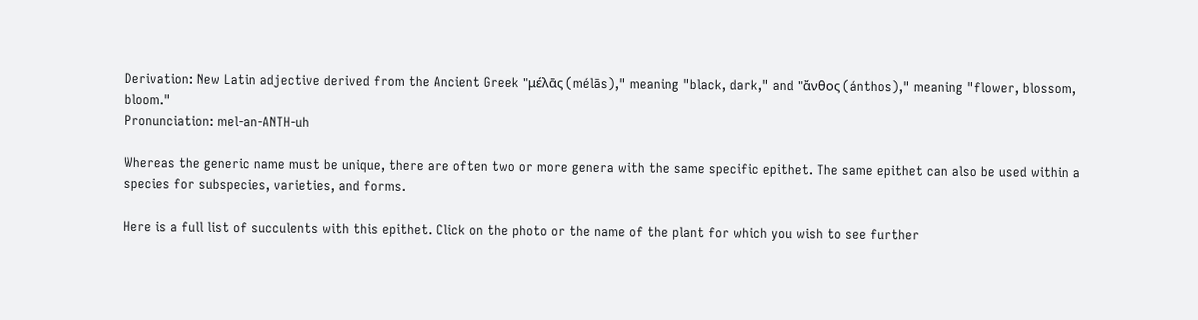Derivation: New Latin adjective derived from the Ancient Greek "μέλᾱς (mélās)," meaning "black, dark," and "ἄνθος (ánthos)," meaning "flower, blossom, bloom."
Pronunciation: mel-an-ANTH-uh

Whereas the generic name must be unique, there are often two or more genera with the same specific epithet. The same epithet can also be used within a species for subspecies, varieties, and forms.

Here is a full list of succulents with this epithet. Click on the photo or the name of the plant for which you wish to see further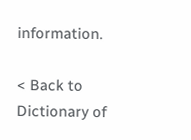information.

< Back to Dictionary of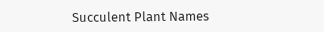Succulent Plant Names